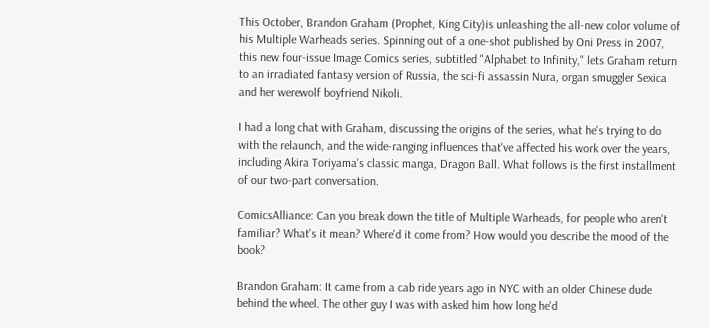This October, Brandon Graham (Prophet, King City)is unleashing the all-new color volume of his Multiple Warheads series. Spinning out of a one-shot published by Oni Press in 2007, this new four-issue Image Comics series, subtitled "Alphabet to Infinity," lets Graham return to an irradiated fantasy version of Russia, the sci-fi assassin Nura, organ smuggler Sexica and her werewolf boyfriend Nikoli.

I had a long chat with Graham, discussing the origins of the series, what he's trying to do with the relaunch, and the wide-ranging influences that've affected his work over the years, including Akira Toriyama's classic manga, Dragon Ball. What follows is the first installment of our two-part conversation.

ComicsAlliance: Can you break down the title of Multiple Warheads, for people who aren't familiar? What's it mean? Where'd it come from? How would you describe the mood of the book?

Brandon Graham: It came from a cab ride years ago in NYC with an older Chinese dude behind the wheel. The other guy I was with asked him how long he'd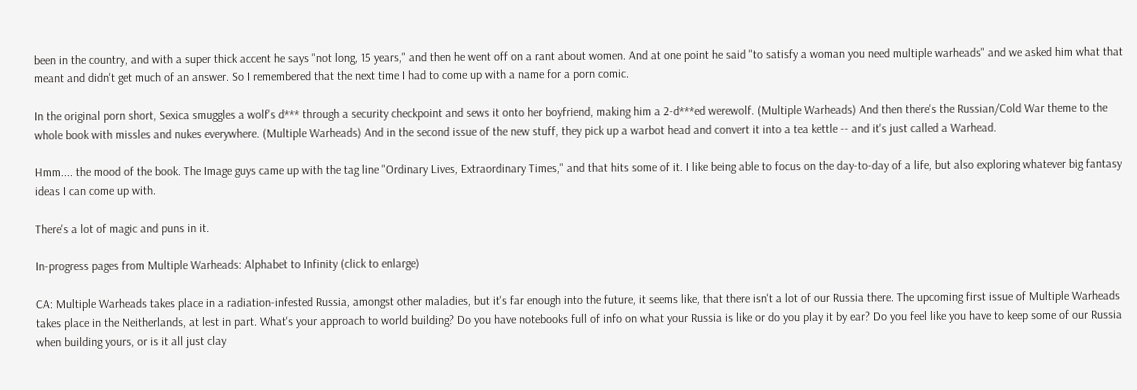been in the country, and with a super thick accent he says "not long, 15 years," and then he went off on a rant about women. And at one point he said "to satisfy a woman you need multiple warheads" and we asked him what that meant and didn't get much of an answer. So I remembered that the next time I had to come up with a name for a porn comic.

In the original porn short, Sexica smuggles a wolf's d*** through a security checkpoint and sews it onto her boyfriend, making him a 2-d***ed werewolf. (Multiple Warheads) And then there's the Russian/Cold War theme to the whole book with missles and nukes everywhere. (Multiple Warheads) And in the second issue of the new stuff, they pick up a warbot head and convert it into a tea kettle -- and it's just called a Warhead.

Hmm.... the mood of the book. The Image guys came up with the tag line "Ordinary Lives, Extraordinary Times," and that hits some of it. I like being able to focus on the day-to-day of a life, but also exploring whatever big fantasy ideas I can come up with.

There's a lot of magic and puns in it.

In-progress pages from Multiple Warheads: Alphabet to Infinity (click to enlarge)

CA: Multiple Warheads takes place in a radiation-infested Russia, amongst other maladies, but it's far enough into the future, it seems like, that there isn't a lot of our Russia there. The upcoming first issue of Multiple Warheads takes place in the Neitherlands, at lest in part. What's your approach to world building? Do you have notebooks full of info on what your Russia is like or do you play it by ear? Do you feel like you have to keep some of our Russia when building yours, or is it all just clay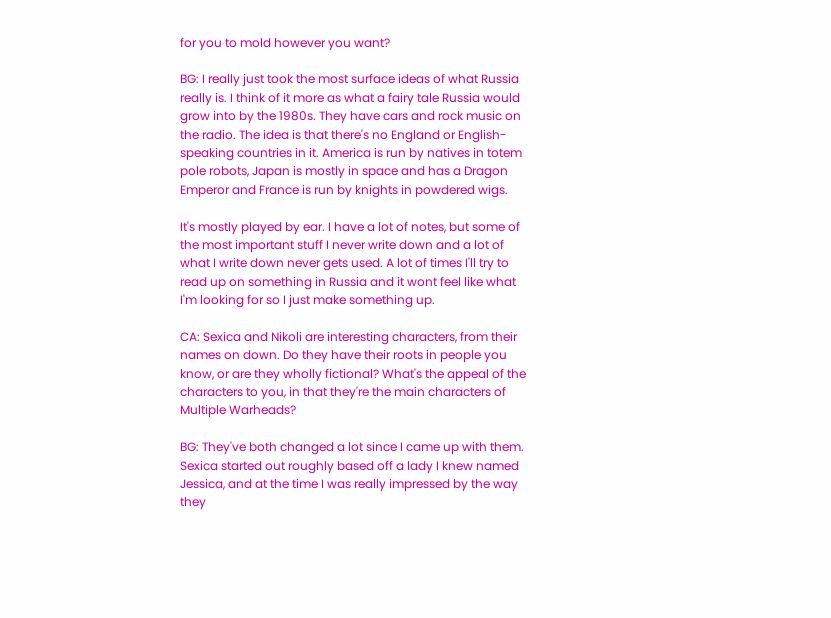for you to mold however you want?

BG: I really just took the most surface ideas of what Russia really is. I think of it more as what a fairy tale Russia would grow into by the 1980s. They have cars and rock music on the radio. The idea is that there's no England or English-speaking countries in it. America is run by natives in totem pole robots, Japan is mostly in space and has a Dragon Emperor and France is run by knights in powdered wigs.

It's mostly played by ear. I have a lot of notes, but some of the most important stuff I never write down and a lot of what I write down never gets used. A lot of times I'll try to read up on something in Russia and it wont feel like what I'm looking for so I just make something up.

CA: Sexica and Nikoli are interesting characters, from their names on down. Do they have their roots in people you know, or are they wholly fictional? What's the appeal of the characters to you, in that they're the main characters of Multiple Warheads?

BG: They've both changed a lot since I came up with them. Sexica started out roughly based off a lady I knew named Jessica, and at the time I was really impressed by the way they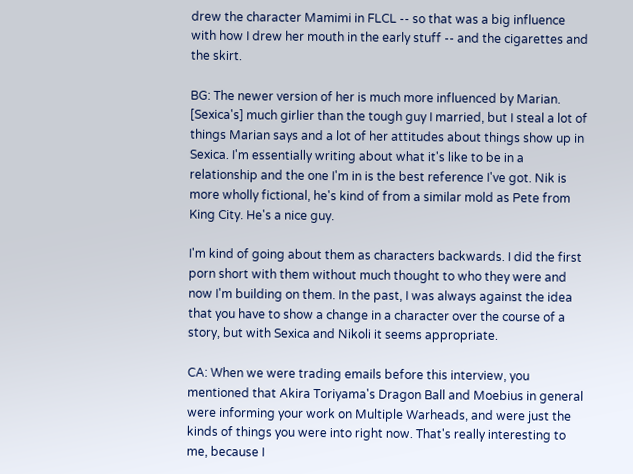drew the character Mamimi in FLCL -- so that was a big influence with how I drew her mouth in the early stuff -- and the cigarettes and the skirt.

BG: The newer version of her is much more influenced by Marian. [Sexica's] much girlier than the tough guy I married, but I steal a lot of things Marian says and a lot of her attitudes about things show up in Sexica. I'm essentially writing about what it's like to be in a relationship and the one I'm in is the best reference I've got. Nik is more wholly fictional, he's kind of from a similar mold as Pete from King City. He's a nice guy.

I'm kind of going about them as characters backwards. I did the first porn short with them without much thought to who they were and now I'm building on them. In the past, I was always against the idea that you have to show a change in a character over the course of a story, but with Sexica and Nikoli it seems appropriate.

CA: When we were trading emails before this interview, you mentioned that Akira Toriyama's Dragon Ball and Moebius in general were informing your work on Multiple Warheads, and were just the kinds of things you were into right now. That's really interesting to me, because I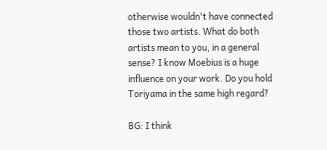otherwise wouldn't have connected those two artists. What do both artists mean to you, in a general sense? I know Moebius is a huge influence on your work. Do you hold Toriyama in the same high regard?

BG: I think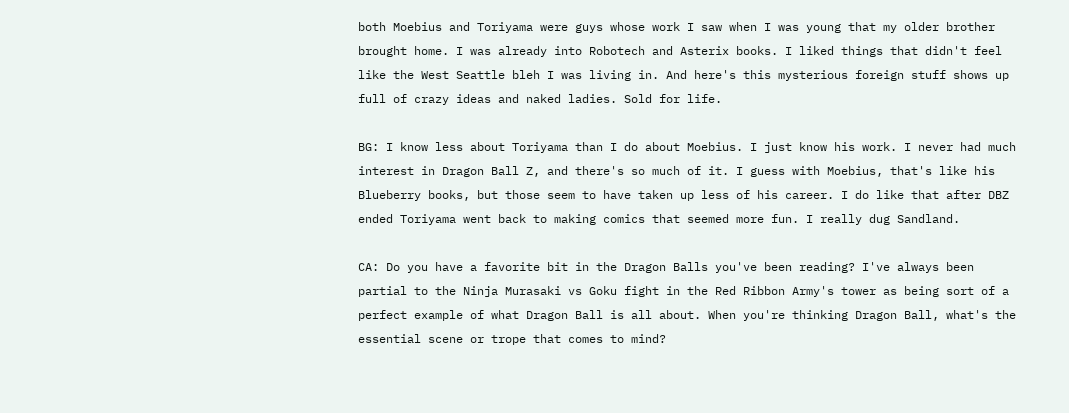both Moebius and Toriyama were guys whose work I saw when I was young that my older brother brought home. I was already into Robotech and Asterix books. I liked things that didn't feel like the West Seattle bleh I was living in. And here's this mysterious foreign stuff shows up full of crazy ideas and naked ladies. Sold for life.

BG: I know less about Toriyama than I do about Moebius. I just know his work. I never had much interest in Dragon Ball Z, and there's so much of it. I guess with Moebius, that's like his Blueberry books, but those seem to have taken up less of his career. I do like that after DBZ ended Toriyama went back to making comics that seemed more fun. I really dug Sandland.

CA: Do you have a favorite bit in the Dragon Balls you've been reading? I've always been partial to the Ninja Murasaki vs Goku fight in the Red Ribbon Army's tower as being sort of a perfect example of what Dragon Ball is all about. When you're thinking Dragon Ball, what's the essential scene or trope that comes to mind?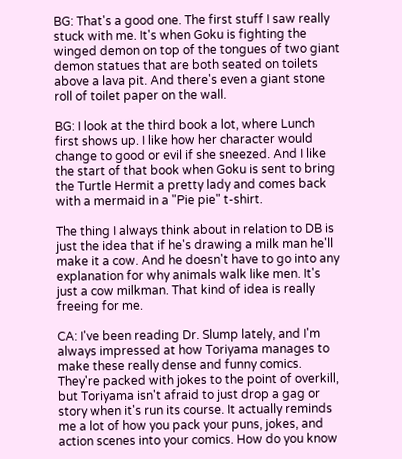BG: That's a good one. The first stuff I saw really stuck with me. It's when Goku is fighting the winged demon on top of the tongues of two giant demon statues that are both seated on toilets above a lava pit. And there's even a giant stone roll of toilet paper on the wall.

BG: I look at the third book a lot, where Lunch first shows up. I like how her character would change to good or evil if she sneezed. And I like the start of that book when Goku is sent to bring the Turtle Hermit a pretty lady and comes back with a mermaid in a "Pie pie" t-shirt.

The thing I always think about in relation to DB is just the idea that if he's drawing a milk man he'll make it a cow. And he doesn't have to go into any explanation for why animals walk like men. It's just a cow milkman. That kind of idea is really freeing for me.

CA: I've been reading Dr. Slump lately, and I'm always impressed at how Toriyama manages to make these really dense and funny comics. They're packed with jokes to the point of overkill, but Toriyama isn't afraid to just drop a gag or story when it's run its course. It actually reminds me a lot of how you pack your puns, jokes, and action scenes into your comics. How do you know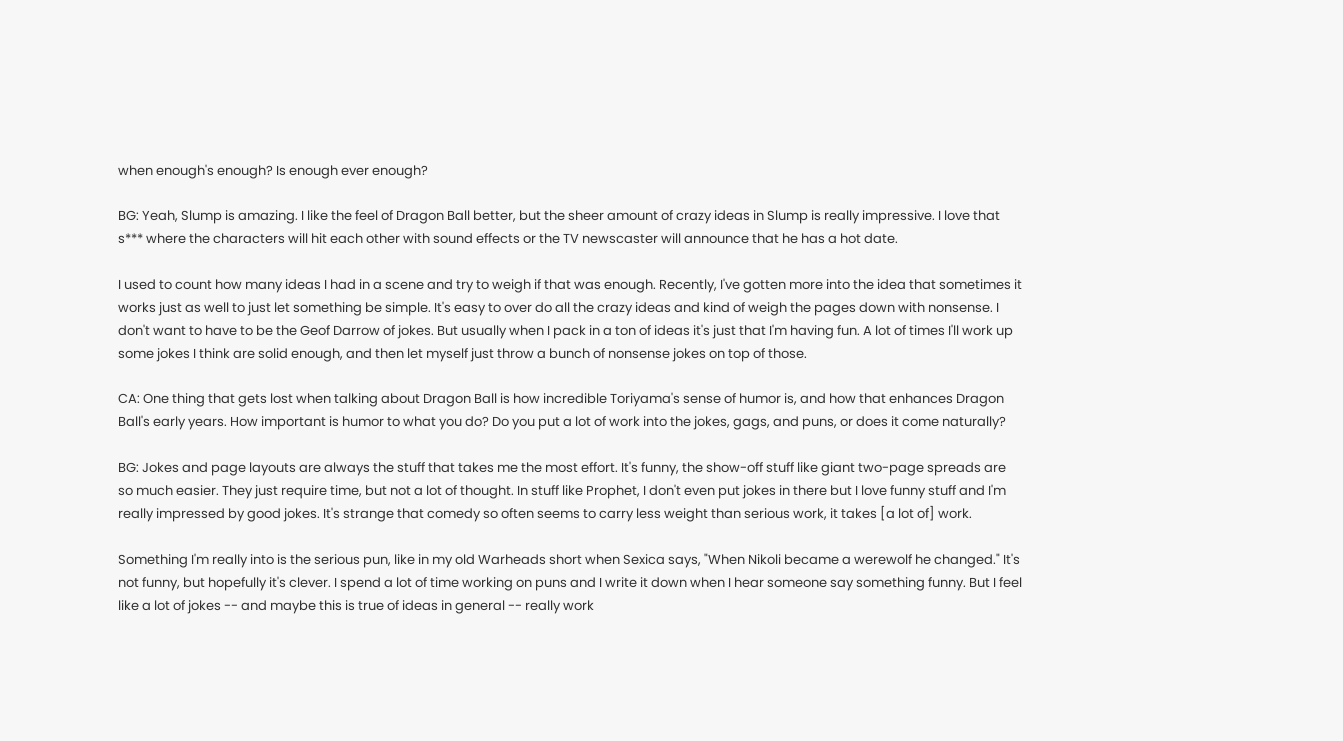when enough's enough? Is enough ever enough?

BG: Yeah, Slump is amazing. I like the feel of Dragon Ball better, but the sheer amount of crazy ideas in Slump is really impressive. I love that s*** where the characters will hit each other with sound effects or the TV newscaster will announce that he has a hot date.

I used to count how many ideas I had in a scene and try to weigh if that was enough. Recently, I've gotten more into the idea that sometimes it works just as well to just let something be simple. It's easy to over do all the crazy ideas and kind of weigh the pages down with nonsense. I don't want to have to be the Geof Darrow of jokes. But usually when I pack in a ton of ideas it's just that I'm having fun. A lot of times I'll work up some jokes I think are solid enough, and then let myself just throw a bunch of nonsense jokes on top of those.

CA: One thing that gets lost when talking about Dragon Ball is how incredible Toriyama's sense of humor is, and how that enhances Dragon Ball's early years. How important is humor to what you do? Do you put a lot of work into the jokes, gags, and puns, or does it come naturally?

BG: Jokes and page layouts are always the stuff that takes me the most effort. It's funny, the show-off stuff like giant two-page spreads are so much easier. They just require time, but not a lot of thought. In stuff like Prophet, I don't even put jokes in there but I love funny stuff and I'm really impressed by good jokes. It's strange that comedy so often seems to carry less weight than serious work, it takes [a lot of] work.

Something I'm really into is the serious pun, like in my old Warheads short when Sexica says, "When Nikoli became a werewolf he changed." It's not funny, but hopefully it's clever. I spend a lot of time working on puns and I write it down when I hear someone say something funny. But I feel like a lot of jokes -- and maybe this is true of ideas in general -- really work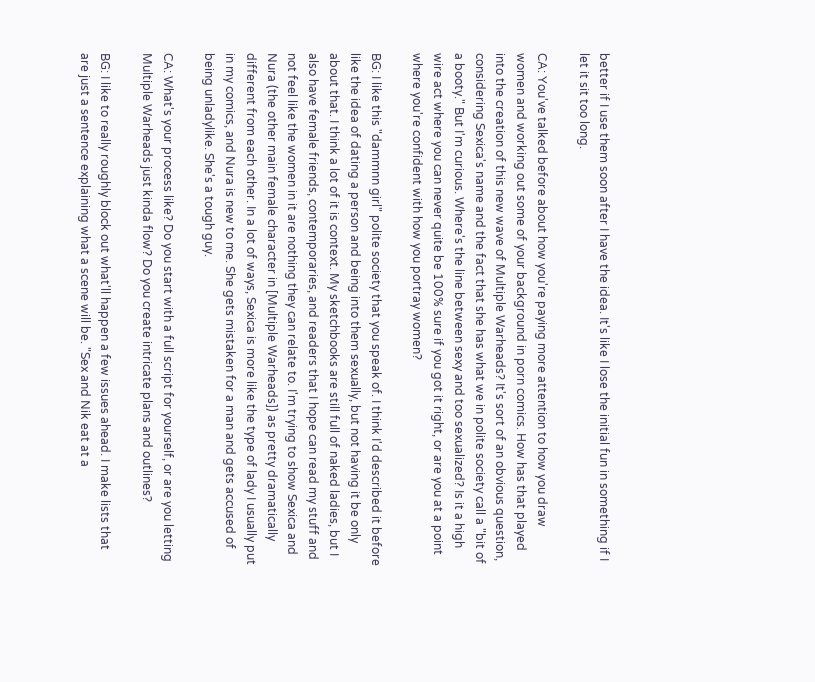better if I use them soon after I have the idea. It's like I lose the initial fun in something if I let it sit too long.

CA: You've talked before about how you're paying more attention to how you draw women and working out some of your background in porn comics. How has that played into the creation of this new wave of Multiple Warheads? It's sort of an obvious question, considering Sexica's name and the fact that she has what we in polite society call a "bit of a booty." But I'm curious. Where's the line between sexy and too sexualized? Is it a high wire act where you can never quite be 100% sure if you got it right, or are you at a point where you're confident with how you portray women?

BG: I like this "dammnn girl" polite society that you speak of. I think I'd described it before like the idea of dating a person and being into them sexually, but not having it be only about that. I think a lot of it is context. My sketchbooks are still full of naked ladies, but I also have female friends, contemporaries, and readers that I hope can read my stuff and not feel like the women in it are nothing they can relate to. I'm trying to show Sexica and Nura (the other main female character in [Multiple Warheads]) as pretty dramatically different from each other. In a lot of ways, Sexica is more like the type of lady I usually put in my comics, and Nura is new to me. She gets mistaken for a man and gets accused of being unladylike. She's a tough guy.

CA: What's your process like? Do you start with a full script for yourself, or are you letting Multiple Warheads just kinda flow? Do you create intricate plans and outlines?

BG: I like to really roughly block out what'll happen a few issues ahead. I make lists that are just a sentence explaining what a scene will be. "Sex and Nik eat at a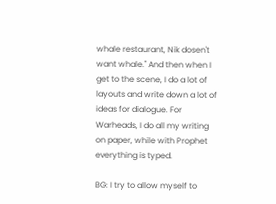whale restaurant, Nik dosen't want whale." And then when I get to the scene, I do a lot of layouts and write down a lot of ideas for dialogue. For Warheads, I do all my writing on paper, while with Prophet everything is typed.

BG: I try to allow myself to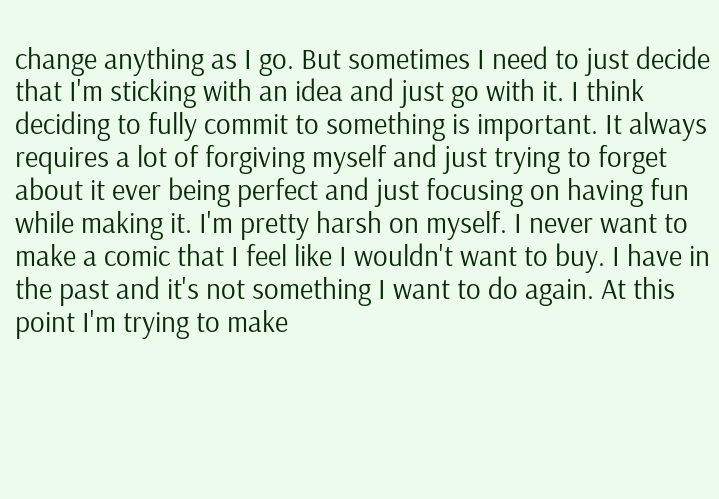change anything as I go. But sometimes I need to just decide that I'm sticking with an idea and just go with it. I think deciding to fully commit to something is important. It always requires a lot of forgiving myself and just trying to forget about it ever being perfect and just focusing on having fun while making it. I'm pretty harsh on myself. I never want to make a comic that I feel like I wouldn't want to buy. I have in the past and it's not something I want to do again. At this point I'm trying to make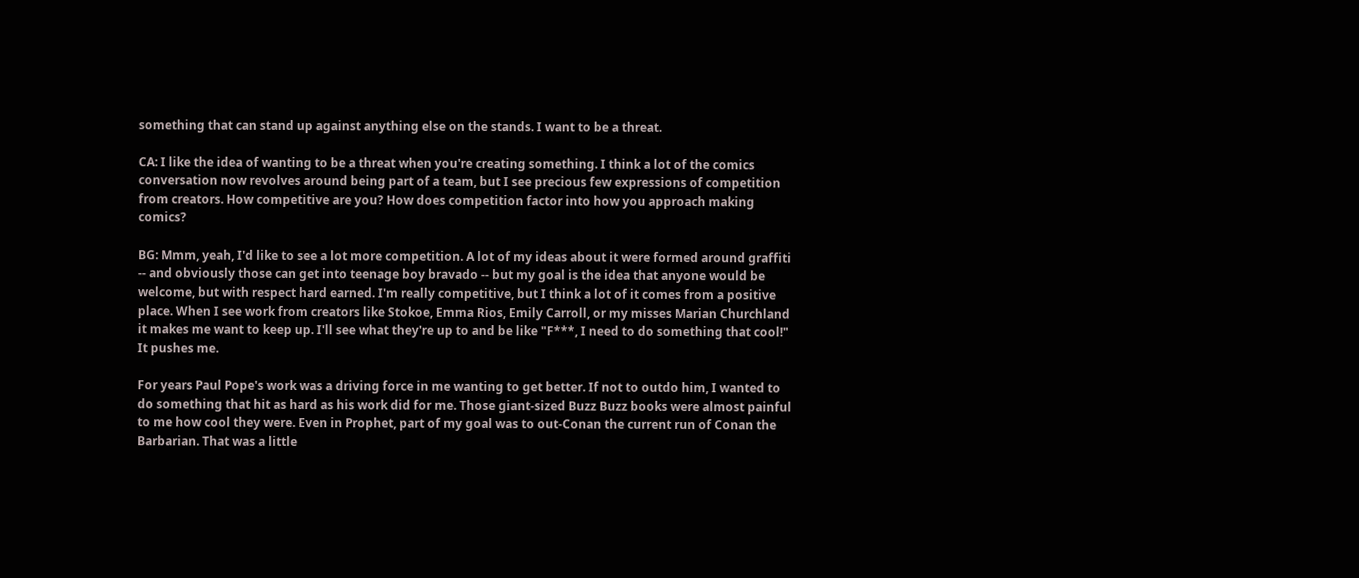something that can stand up against anything else on the stands. I want to be a threat.

CA: I like the idea of wanting to be a threat when you're creating something. I think a lot of the comics conversation now revolves around being part of a team, but I see precious few expressions of competition from creators. How competitive are you? How does competition factor into how you approach making comics?

BG: Mmm, yeah, I'd like to see a lot more competition. A lot of my ideas about it were formed around graffiti -- and obviously those can get into teenage boy bravado -- but my goal is the idea that anyone would be welcome, but with respect hard earned. I'm really competitive, but I think a lot of it comes from a positive place. When I see work from creators like Stokoe, Emma Rios, Emily Carroll, or my misses Marian Churchland it makes me want to keep up. I'll see what they're up to and be like "F***, I need to do something that cool!" It pushes me.

For years Paul Pope's work was a driving force in me wanting to get better. If not to outdo him, I wanted to do something that hit as hard as his work did for me. Those giant-sized Buzz Buzz books were almost painful to me how cool they were. Even in Prophet, part of my goal was to out-Conan the current run of Conan the Barbarian. That was a little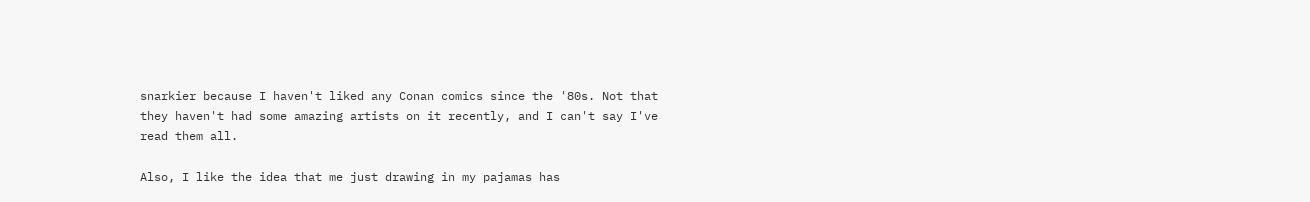snarkier because I haven't liked any Conan comics since the '80s. Not that they haven't had some amazing artists on it recently, and I can't say I've read them all.

Also, I like the idea that me just drawing in my pajamas has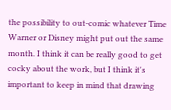the possibility to out-comic whatever Time Warner or Disney might put out the same month. I think it can be really good to get cocky about the work, but I think it's important to keep in mind that drawing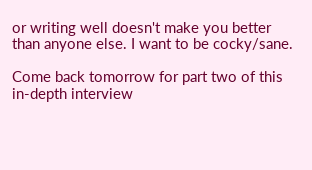or writing well doesn't make you better than anyone else. I want to be cocky/sane.

Come back tomorrow for part two of this in-depth interview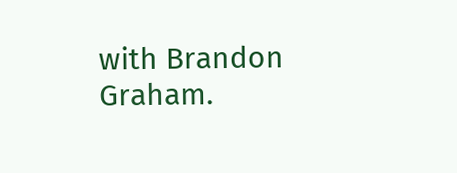with Brandon Graham.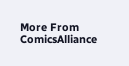More From ComicsAlliance